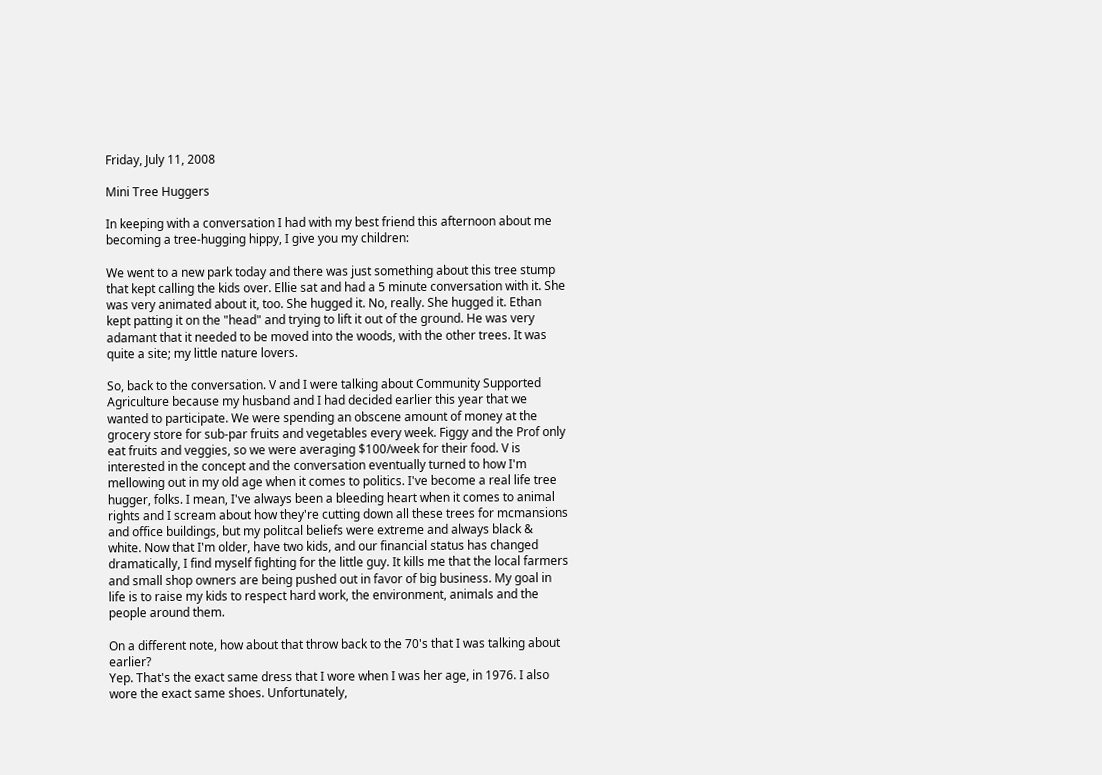Friday, July 11, 2008

Mini Tree Huggers

In keeping with a conversation I had with my best friend this afternoon about me becoming a tree-hugging hippy, I give you my children:

We went to a new park today and there was just something about this tree stump that kept calling the kids over. Ellie sat and had a 5 minute conversation with it. She was very animated about it, too. She hugged it. No, really. She hugged it. Ethan kept patting it on the "head" and trying to lift it out of the ground. He was very adamant that it needed to be moved into the woods, with the other trees. It was quite a site; my little nature lovers.

So, back to the conversation. V and I were talking about Community Supported Agriculture because my husband and I had decided earlier this year that we wanted to participate. We were spending an obscene amount of money at the grocery store for sub-par fruits and vegetables every week. Figgy and the Prof only eat fruits and veggies, so we were averaging $100/week for their food. V is interested in the concept and the conversation eventually turned to how I'm mellowing out in my old age when it comes to politics. I've become a real life tree hugger, folks. I mean, I've always been a bleeding heart when it comes to animal rights and I scream about how they're cutting down all these trees for mcmansions and office buildings, but my politcal beliefs were extreme and always black & white. Now that I'm older, have two kids, and our financial status has changed dramatically, I find myself fighting for the little guy. It kills me that the local farmers and small shop owners are being pushed out in favor of big business. My goal in life is to raise my kids to respect hard work, the environment, animals and the people around them.

On a different note, how about that throw back to the 70's that I was talking about earlier?
Yep. That's the exact same dress that I wore when I was her age, in 1976. I also wore the exact same shoes. Unfortunately,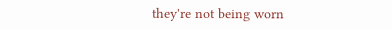they're not being worn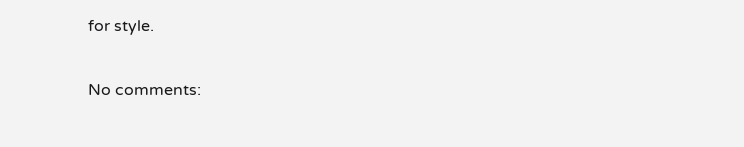for style.

No comments: